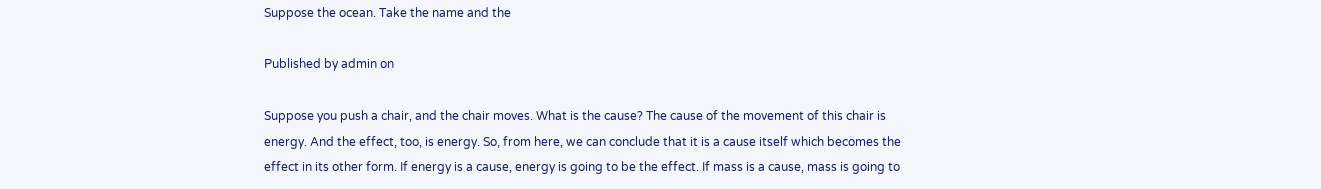Suppose the ocean. Take the name and the

Published by admin on

Suppose you push a chair, and the chair moves. What is the cause? The cause of the movement of this chair is energy. And the effect, too, is energy. So, from here, we can conclude that it is a cause itself which becomes the effect in its other form. If energy is a cause, energy is going to be the effect. If mass is a cause, mass is going to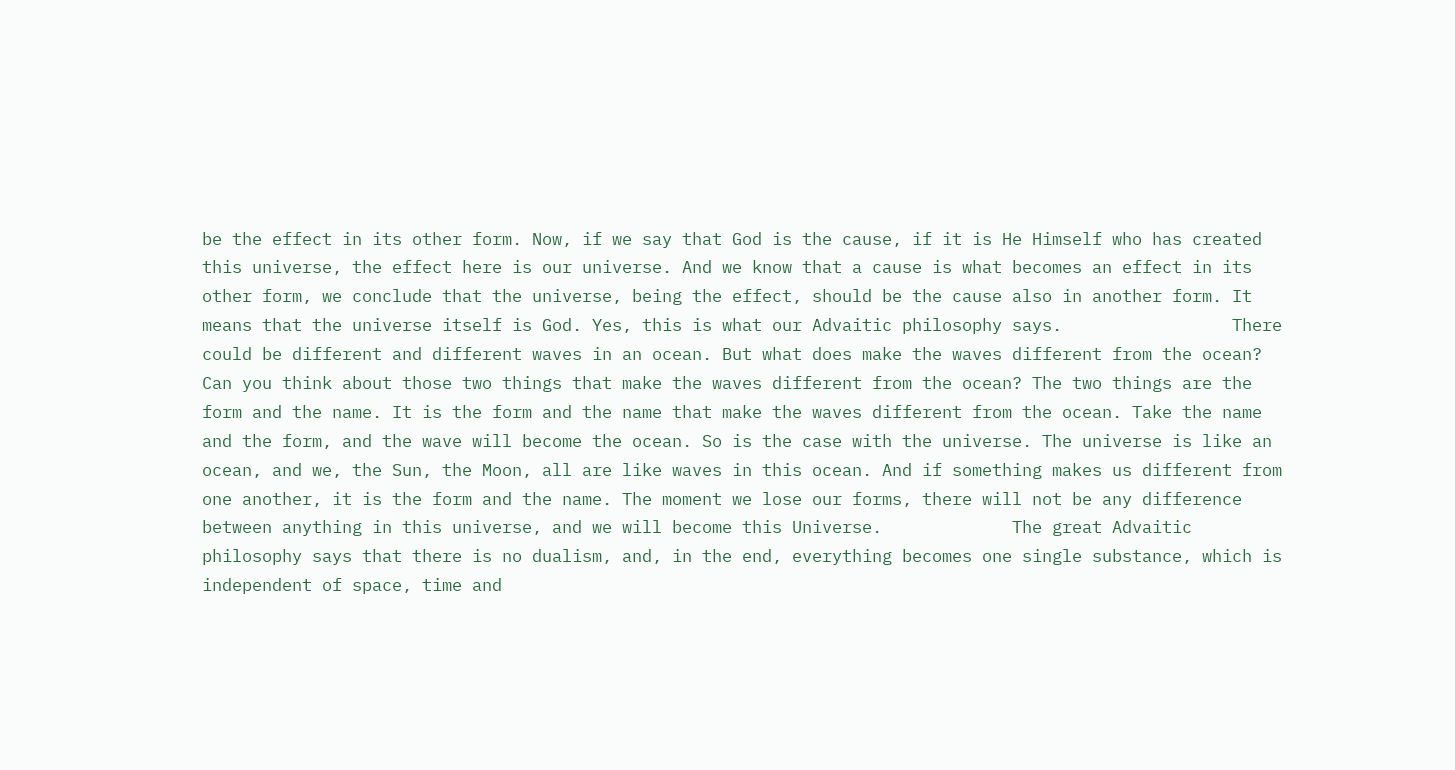be the effect in its other form. Now, if we say that God is the cause, if it is He Himself who has created this universe, the effect here is our universe. And we know that a cause is what becomes an effect in its other form, we conclude that the universe, being the effect, should be the cause also in another form. It means that the universe itself is God. Yes, this is what our Advaitic philosophy says.                 There could be different and different waves in an ocean. But what does make the waves different from the ocean? Can you think about those two things that make the waves different from the ocean? The two things are the form and the name. It is the form and the name that make the waves different from the ocean. Take the name and the form, and the wave will become the ocean. So is the case with the universe. The universe is like an ocean, and we, the Sun, the Moon, all are like waves in this ocean. And if something makes us different from one another, it is the form and the name. The moment we lose our forms, there will not be any difference between anything in this universe, and we will become this Universe.             The great Advaitic philosophy says that there is no dualism, and, in the end, everything becomes one single substance, which is independent of space, time and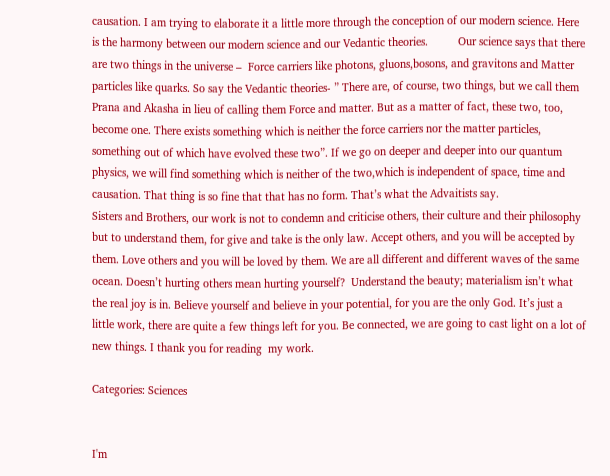causation. I am trying to elaborate it a little more through the conception of our modern science. Here is the harmony between our modern science and our Vedantic theories.          Our science says that there are two things in the universe –  Force carriers like photons, gluons,bosons, and gravitons and Matter particles like quarks. So say the Vedantic theories- ” There are, of course, two things, but we call them Prana and Akasha in lieu of calling them Force and matter. But as a matter of fact, these two, too, become one. There exists something which is neither the force carriers nor the matter particles, something out of which have evolved these two”. If we go on deeper and deeper into our quantum physics, we will find something which is neither of the two,which is independent of space, time and causation. That thing is so fine that that has no form. That’s what the Advaitists say.                                             Sisters and Brothers, our work is not to condemn and criticise others, their culture and their philosophy but to understand them, for give and take is the only law. Accept others, and you will be accepted by them. Love others and you will be loved by them. We are all different and different waves of the same ocean. Doesn’t hurting others mean hurting yourself?  Understand the beauty; materialism isn’t what the real joy is in. Believe yourself and believe in your potential, for you are the only God. It’s just a little work, there are quite a few things left for you. Be connected, we are going to cast light on a lot of new things. I thank you for reading  my work.

Categories: Sciences


I'm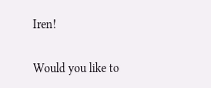Iren!

Would you like to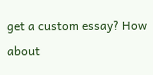get a custom essay? How about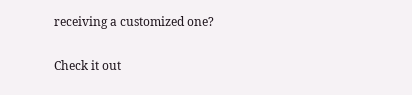receiving a customized one?

Check it out